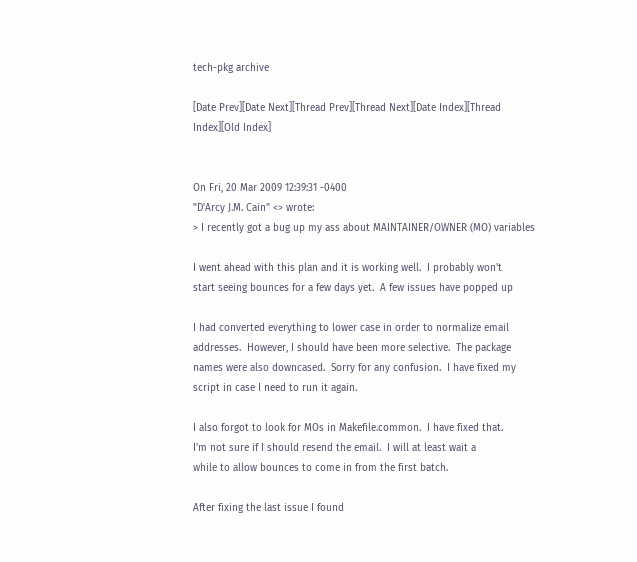tech-pkg archive

[Date Prev][Date Next][Thread Prev][Thread Next][Date Index][Thread Index][Old Index]


On Fri, 20 Mar 2009 12:39:31 -0400
"D'Arcy J.M. Cain" <> wrote:
> I recently got a bug up my ass about MAINTAINER/OWNER (MO) variables

I went ahead with this plan and it is working well.  I probably won't
start seeing bounces for a few days yet.  A few issues have popped up

I had converted everything to lower case in order to normalize email
addresses.  However, I should have been more selective.  The package
names were also downcased.  Sorry for any confusion.  I have fixed my
script in case I need to run it again.

I also forgot to look for MOs in Makefile.common.  I have fixed that.
I'm not sure if I should resend the email.  I will at least wait a
while to allow bounces to come in from the first batch.

After fixing the last issue I found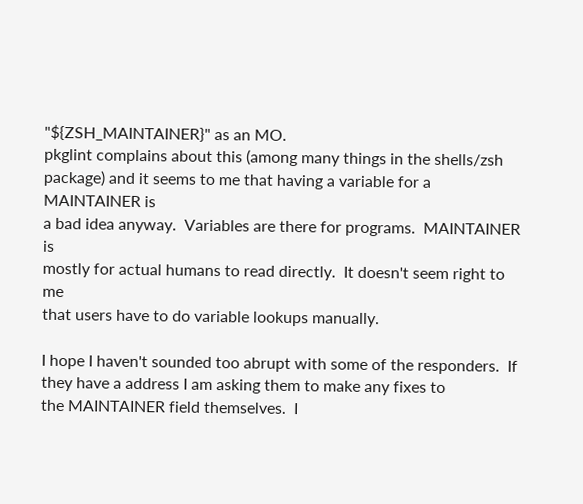"${ZSH_MAINTAINER}" as an MO.
pkglint complains about this (among many things in the shells/zsh
package) and it seems to me that having a variable for a MAINTAINER is
a bad idea anyway.  Variables are there for programs.  MAINTAINER is
mostly for actual humans to read directly.  It doesn't seem right to me
that users have to do variable lookups manually.

I hope I haven't sounded too abrupt with some of the responders.  If
they have a address I am asking them to make any fixes to
the MAINTAINER field themselves.  I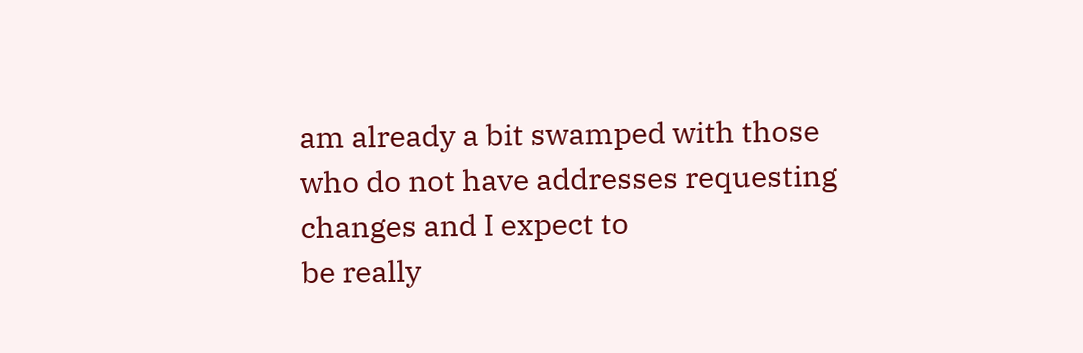am already a bit swamped with those
who do not have addresses requesting changes and I expect to
be really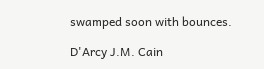swamped soon with bounces.

D'Arcy J.M. Cain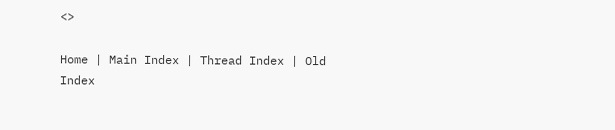<>

Home | Main Index | Thread Index | Old Index